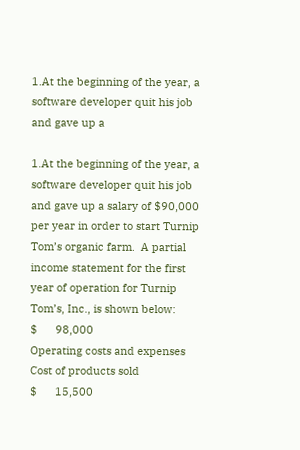1.At the beginning of the year, a software developer quit his job and gave up a

1.At the beginning of the year, a software developer quit his job and gave up a salary of $90,000 per year in order to start Turnip Tom’s organic farm.  A partial income statement for the first year of operation for Turnip Tom’s, Inc., is shown below:
$      98,000
Operating costs and expenses
Cost of products sold
$      15,500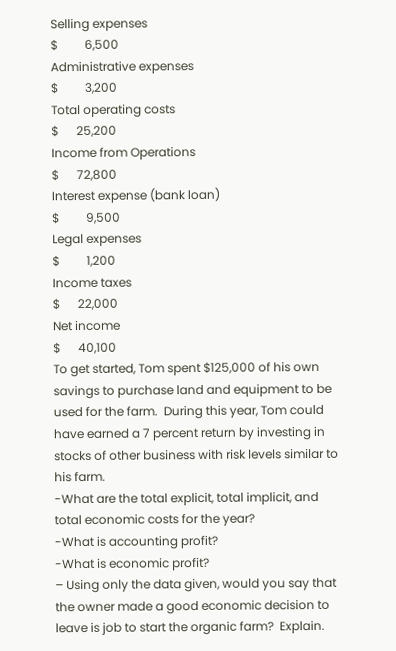Selling expenses
$         6,500
Administrative expenses
$         3,200
Total operating costs
$      25,200
Income from Operations
$      72,800
Interest expense (bank loan)
$         9,500
Legal expenses
$         1,200
Income taxes
$      22,000
Net income
$      40,100
To get started, Tom spent $125,000 of his own savings to purchase land and equipment to be used for the farm.  During this year, Tom could have earned a 7 percent return by investing in stocks of other business with risk levels similar to his farm.
-What are the total explicit, total implicit, and total economic costs for the year?
-What is accounting profit?
-What is economic profit?
– Using only the data given, would you say that the owner made a good economic decision to leave is job to start the organic farm?  Explain.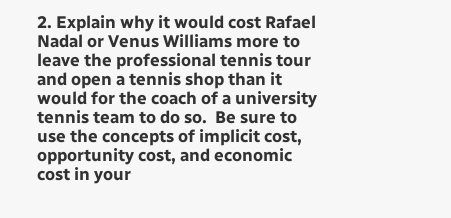2. Explain why it would cost Rafael Nadal or Venus Williams more to leave the professional tennis tour and open a tennis shop than it would for the coach of a university tennis team to do so.  Be sure to use the concepts of implicit cost, opportunity cost, and economic cost in your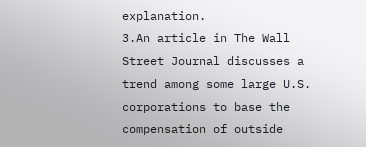explanation.
3.An article in The Wall Street Journal discusses a trend among some large U.S. corporations to base the compensation of outside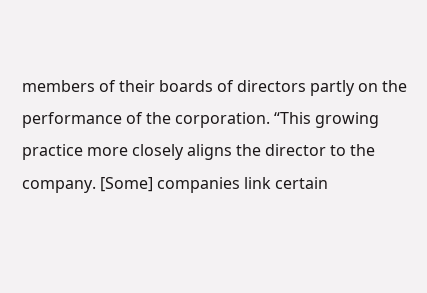members of their boards of directors partly on the performance of the corporation. “This growing practice more closely aligns the director to the company. [Some] companies link certain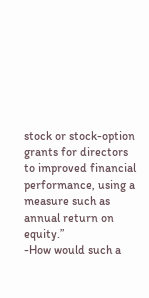stock or stock-option grants for directors to improved financial performance, using a measure such as annual return on equity.”
-How would such a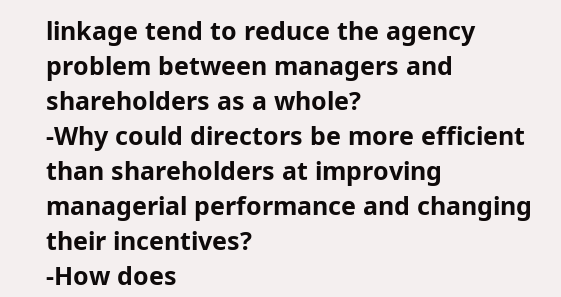linkage tend to reduce the agency problem between managers and shareholders as a whole?
-Why could directors be more efficient than shareholders at improving managerial performance and changing their incentives?
-How does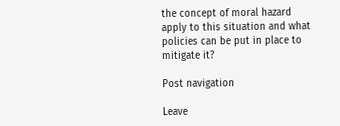the concept of moral hazard apply to this situation and what policies can be put in place to mitigate it?

Post navigation

Leave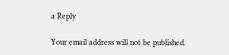a Reply

Your email address will not be published.